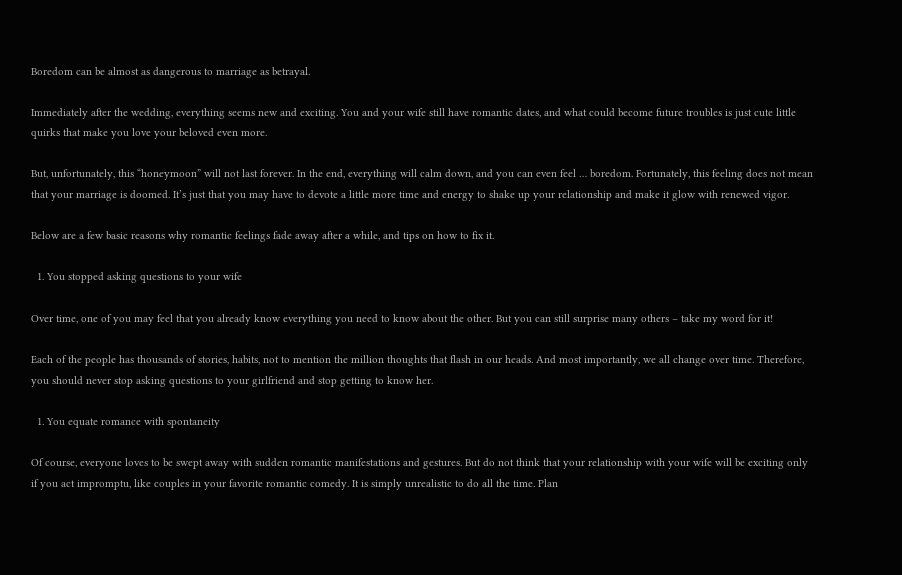Boredom can be almost as dangerous to marriage as betrayal.

Immediately after the wedding, everything seems new and exciting. You and your wife still have romantic dates, and what could become future troubles is just cute little quirks that make you love your beloved even more.

But, unfortunately, this “honeymoon” will not last forever. In the end, everything will calm down, and you can even feel … boredom. Fortunately, this feeling does not mean that your marriage is doomed. It’s just that you may have to devote a little more time and energy to shake up your relationship and make it glow with renewed vigor.

Below are a few basic reasons why romantic feelings fade away after a while, and tips on how to fix it.

  1. You stopped asking questions to your wife

Over time, one of you may feel that you already know everything you need to know about the other. But you can still surprise many others – take my word for it!

Each of the people has thousands of stories, habits, not to mention the million thoughts that flash in our heads. And most importantly, we all change over time. Therefore, you should never stop asking questions to your girlfriend and stop getting to know her.

  1. You equate romance with spontaneity

Of course, everyone loves to be swept away with sudden romantic manifestations and gestures. But do not think that your relationship with your wife will be exciting only if you act impromptu, like couples in your favorite romantic comedy. It is simply unrealistic to do all the time. Plan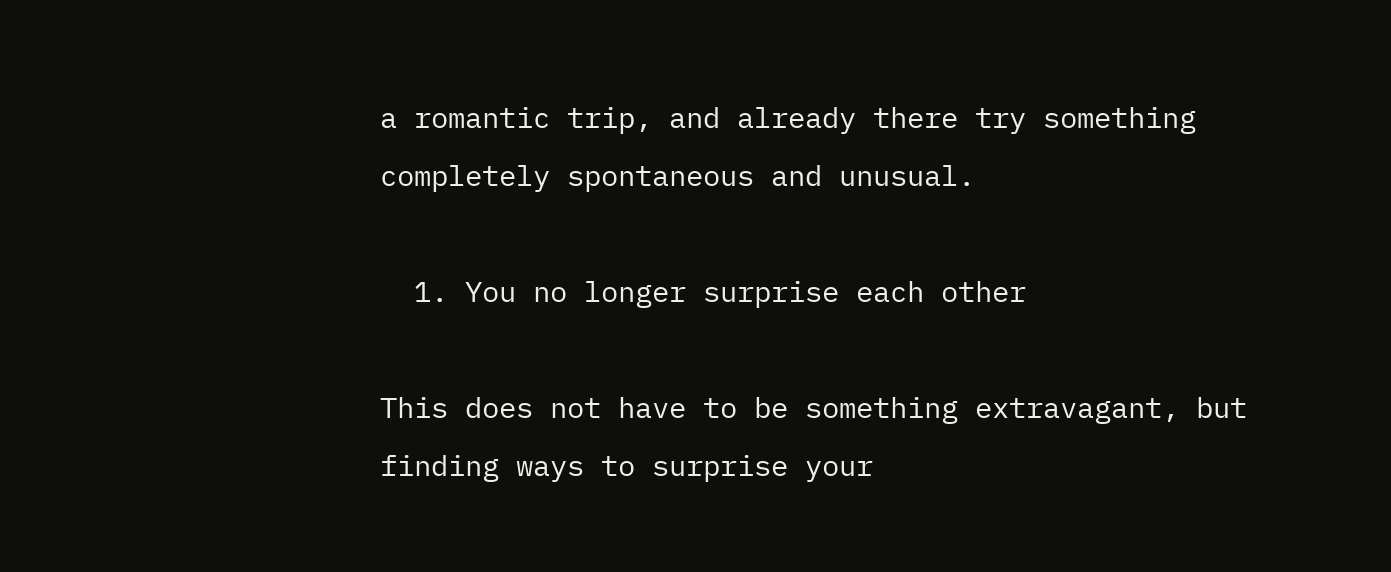a romantic trip, and already there try something completely spontaneous and unusual.

  1. You no longer surprise each other

This does not have to be something extravagant, but finding ways to surprise your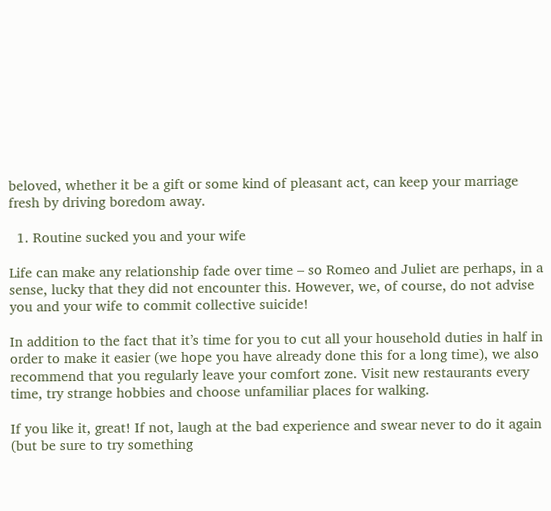beloved, whether it be a gift or some kind of pleasant act, can keep your marriage fresh by driving boredom away.

  1. Routine sucked you and your wife

Life can make any relationship fade over time – so Romeo and Juliet are perhaps, in a sense, lucky that they did not encounter this. However, we, of course, do not advise you and your wife to commit collective suicide!

In addition to the fact that it’s time for you to cut all your household duties in half in order to make it easier (we hope you have already done this for a long time), we also recommend that you regularly leave your comfort zone. Visit new restaurants every time, try strange hobbies and choose unfamiliar places for walking.

If you like it, great! If not, laugh at the bad experience and swear never to do it again (but be sure to try something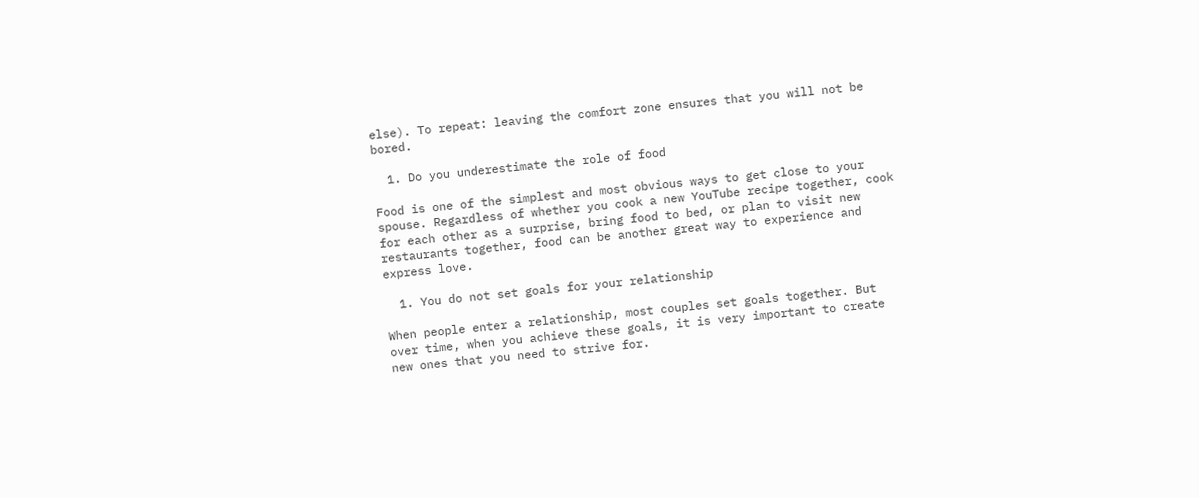else). To repeat: leaving the comfort zone ensures that you will not be bored.

  1. Do you underestimate the role of food

Food is one of the simplest and most obvious ways to get close to your spouse. Regardless of whether you cook a new YouTube recipe together, cook for each other as a surprise, bring food to bed, or plan to visit new restaurants together, food can be another great way to experience and express love.

  1. You do not set goals for your relationship

When people enter a relationship, most couples set goals together. But over time, when you achieve these goals, it is very important to create new ones that you need to strive for.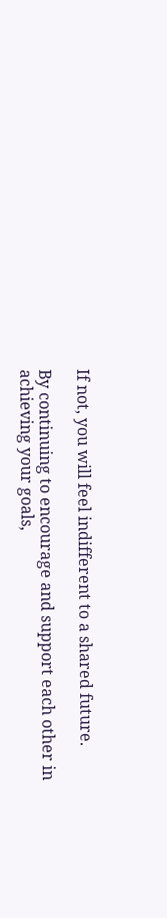If not, you will feel indifferent to a shared future.

By continuing to encourage and support each other in achieving your goals,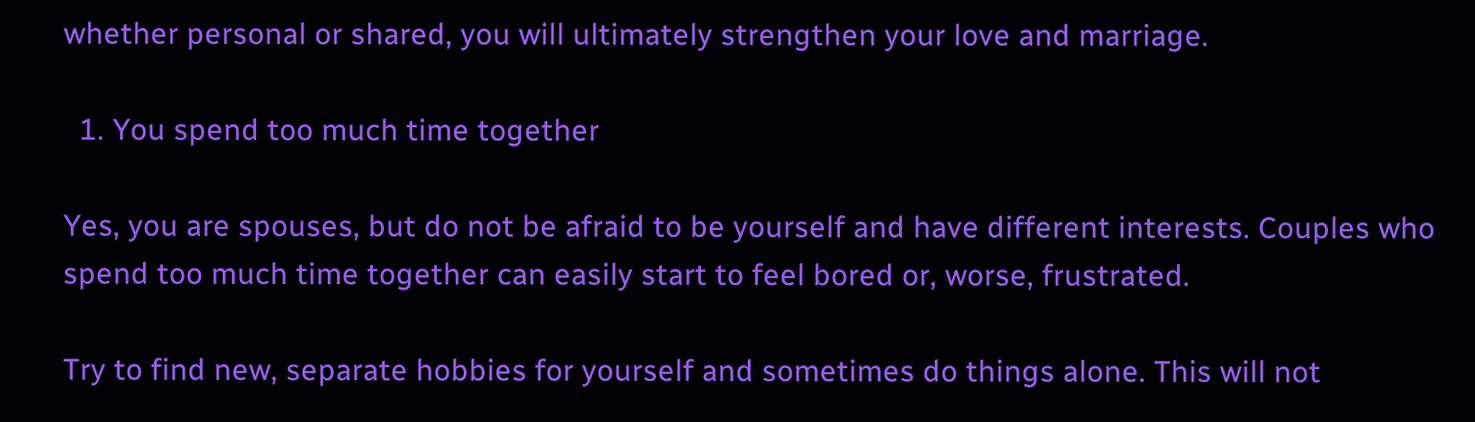whether personal or shared, you will ultimately strengthen your love and marriage.

  1. You spend too much time together

Yes, you are spouses, but do not be afraid to be yourself and have different interests. Couples who spend too much time together can easily start to feel bored or, worse, frustrated.

Try to find new, separate hobbies for yourself and sometimes do things alone. This will not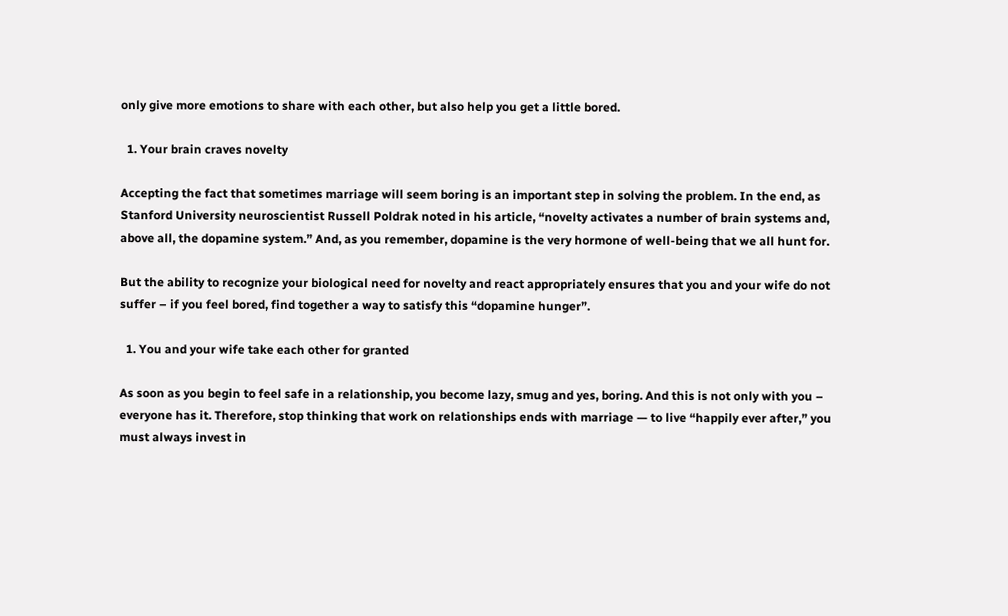only give more emotions to share with each other, but also help you get a little bored.

  1. Your brain craves novelty

Accepting the fact that sometimes marriage will seem boring is an important step in solving the problem. In the end, as Stanford University neuroscientist Russell Poldrak noted in his article, “novelty activates a number of brain systems and, above all, the dopamine system.” And, as you remember, dopamine is the very hormone of well-being that we all hunt for.

But the ability to recognize your biological need for novelty and react appropriately ensures that you and your wife do not suffer – if you feel bored, find together a way to satisfy this “dopamine hunger”.

  1. You and your wife take each other for granted

As soon as you begin to feel safe in a relationship, you become lazy, smug and yes, boring. And this is not only with you – everyone has it. Therefore, stop thinking that work on relationships ends with marriage — to live “happily ever after,” you must always invest in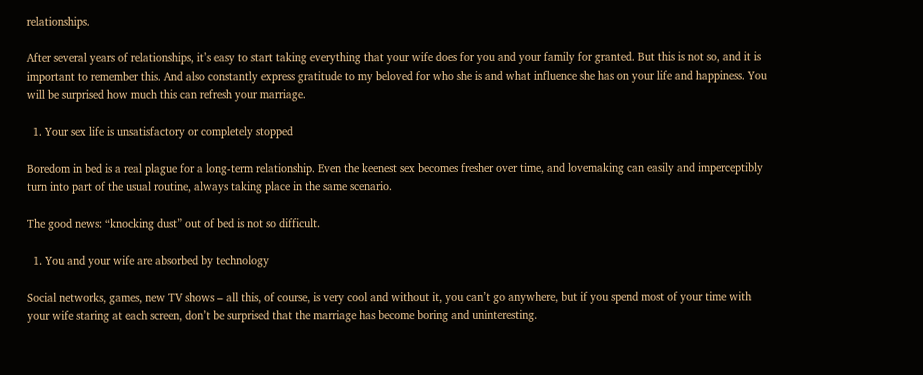relationships.

After several years of relationships, it’s easy to start taking everything that your wife does for you and your family for granted. But this is not so, and it is important to remember this. And also constantly express gratitude to my beloved for who she is and what influence she has on your life and happiness. You will be surprised how much this can refresh your marriage.

  1. Your sex life is unsatisfactory or completely stopped

Boredom in bed is a real plague for a long-term relationship. Even the keenest sex becomes fresher over time, and lovemaking can easily and imperceptibly turn into part of the usual routine, always taking place in the same scenario.

The good news: “knocking dust” out of bed is not so difficult.

  1. You and your wife are absorbed by technology

Social networks, games, new TV shows – all this, of course, is very cool and without it, you can’t go anywhere, but if you spend most of your time with your wife staring at each screen, don’t be surprised that the marriage has become boring and uninteresting.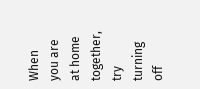When you are at home together, try turning off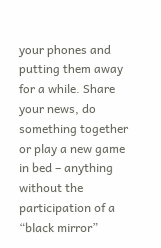your phones and putting them away for a while. Share your news, do something together or play a new game in bed – anything without the participation of a “black mirror”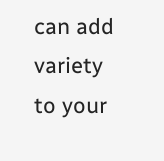can add variety to your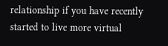relationship if you have recently started to live more virtual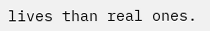lives than real ones.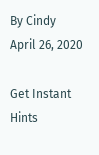By Cindy
April 26, 2020

Get Instant Hints